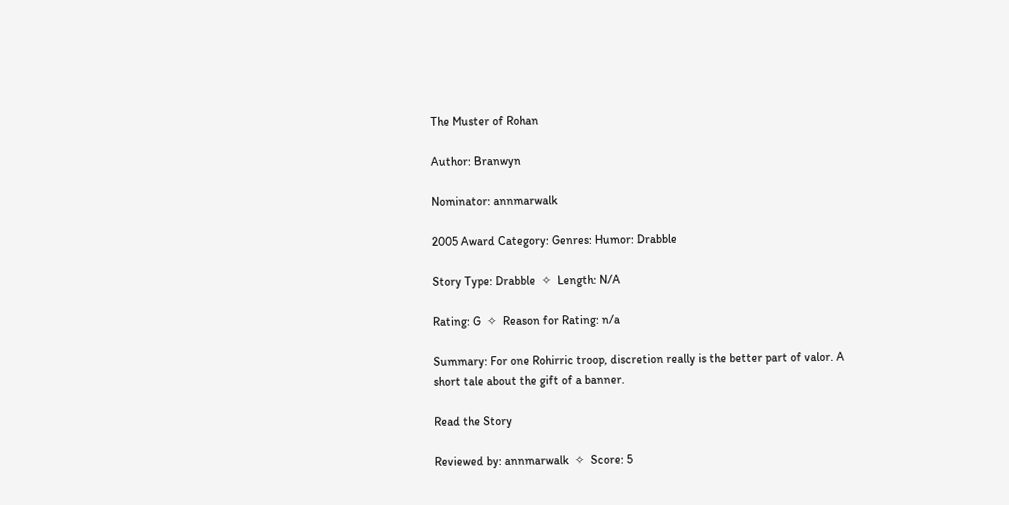The Muster of Rohan

Author: Branwyn

Nominator: annmarwalk

2005 Award Category: Genres: Humor: Drabble

Story Type: Drabble  ✧  Length: N/A

Rating: G  ✧  Reason for Rating: n/a

Summary: For one Rohirric troop, discretion really is the better part of valor. A short tale about the gift of a banner.

Read the Story

Reviewed by: annmarwalk  ✧  Score: 5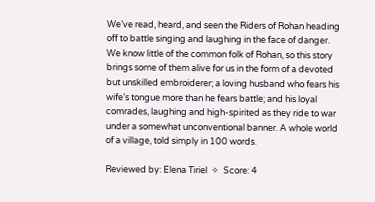We’ve read, heard, and seen the Riders of Rohan heading off to battle singing and laughing in the face of danger. We know little of the common folk of Rohan, so this story brings some of them alive for us in the form of a devoted but unskilled embroiderer; a loving husband who fears his wife’s tongue more than he fears battle; and his loyal comrades, laughing and high-spirited as they ride to war under a somewhat unconventional banner. A whole world of a village, told simply in 100 words.

Reviewed by: Elena Tiriel  ✧  Score: 4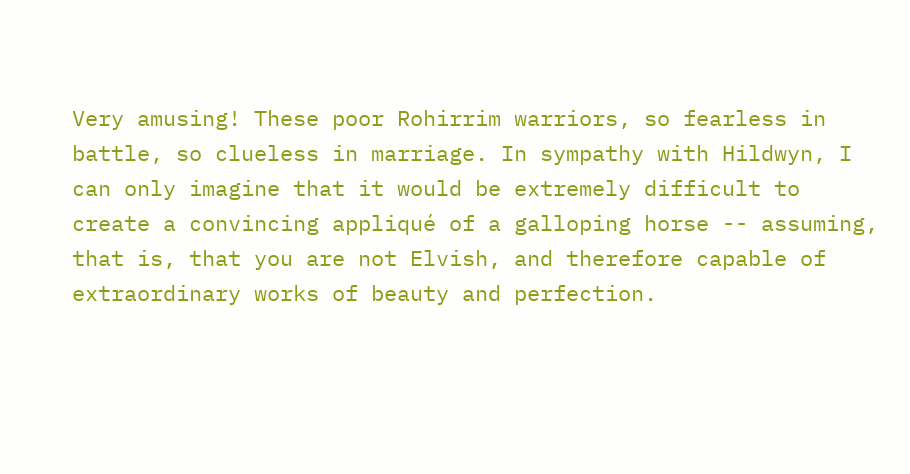Very amusing! These poor Rohirrim warriors, so fearless in battle, so clueless in marriage. In sympathy with Hildwyn, I can only imagine that it would be extremely difficult to create a convincing appliqué of a galloping horse -- assuming, that is, that you are not Elvish, and therefore capable of extraordinary works of beauty and perfection.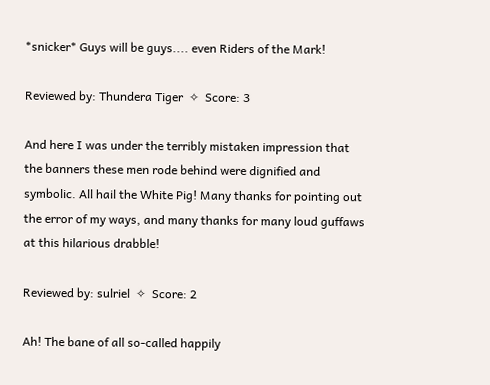*snicker* Guys will be guys.... even Riders of the Mark!

Reviewed by: Thundera Tiger  ✧  Score: 3

And here I was under the terribly mistaken impression that the banners these men rode behind were dignified and symbolic. All hail the White Pig! Many thanks for pointing out the error of my ways, and many thanks for many loud guffaws at this hilarious drabble!

Reviewed by: sulriel  ✧  Score: 2

Ah! The bane of all so-called happily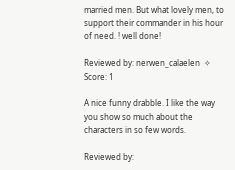married men. But what lovely men, to support their commander in his hour of need. ! well done!

Reviewed by: nerwen_calaelen  ✧  Score: 1

A nice funny drabble. I like the way you show so much about the characters in so few words.

Reviewed by: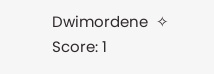Dwimordene  ✧  Score: 1